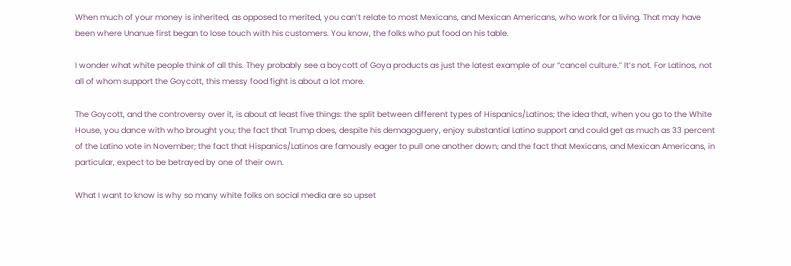When much of your money is inherited, as opposed to merited, you can’t relate to most Mexicans, and Mexican Americans, who work for a living. That may have been where Unanue first began to lose touch with his customers. You know, the folks who put food on his table.

I wonder what white people think of all this. They probably see a boycott of Goya products as just the latest example of our “cancel culture.” It’s not. For Latinos, not all of whom support the Goycott, this messy food fight is about a lot more.

The Goycott, and the controversy over it, is about at least five things: the split between different types of Hispanics/Latinos; the idea that, when you go to the White House, you dance with who brought you; the fact that Trump does, despite his demagoguery, enjoy substantial Latino support and could get as much as 33 percent of the Latino vote in November; the fact that Hispanics/Latinos are famously eager to pull one another down; and the fact that Mexicans, and Mexican Americans, in particular, expect to be betrayed by one of their own.

What I want to know is why so many white folks on social media are so upset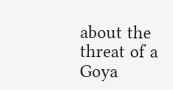about the threat of a Goya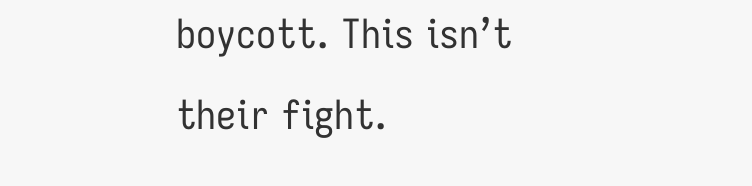boycott. This isn’t their fight.